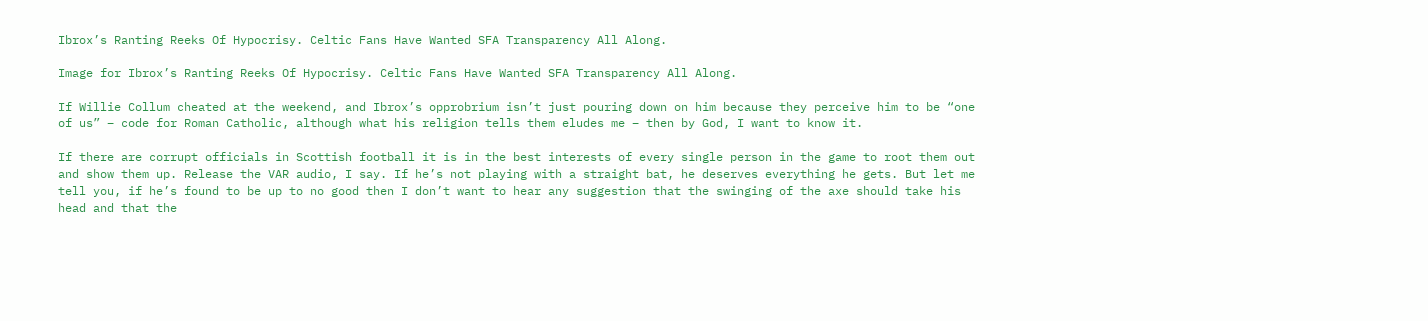Ibrox’s Ranting Reeks Of Hypocrisy. Celtic Fans Have Wanted SFA Transparency All Along.

Image for Ibrox’s Ranting Reeks Of Hypocrisy. Celtic Fans Have Wanted SFA Transparency All Along.

If Willie Collum cheated at the weekend, and Ibrox’s opprobrium isn’t just pouring down on him because they perceive him to be “one of us” – code for Roman Catholic, although what his religion tells them eludes me – then by God, I want to know it.

If there are corrupt officials in Scottish football it is in the best interests of every single person in the game to root them out and show them up. Release the VAR audio, I say. If he’s not playing with a straight bat, he deserves everything he gets. But let me tell you, if he’s found to be up to no good then I don’t want to hear any suggestion that the swinging of the axe should take his head and that the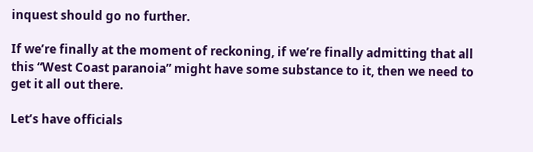inquest should go no further.

If we’re finally at the moment of reckoning, if we’re finally admitting that all this “West Coast paranoia” might have some substance to it, then we need to get it all out there.

Let’s have officials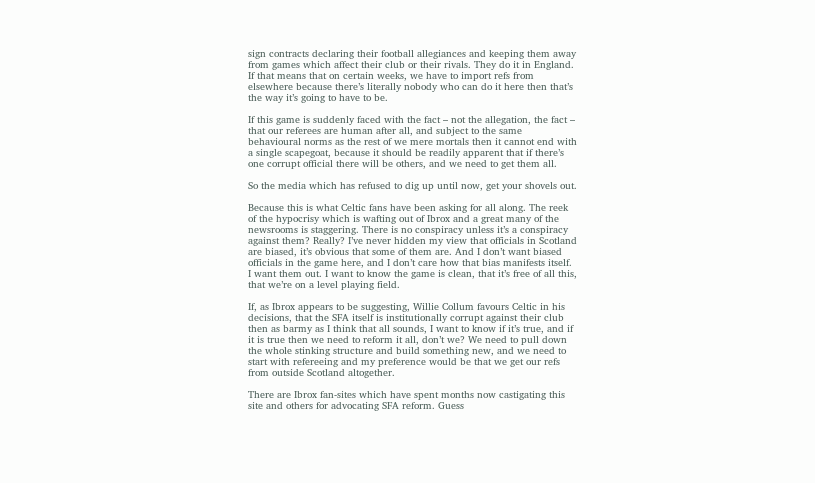sign contracts declaring their football allegiances and keeping them away from games which affect their club or their rivals. They do it in England. If that means that on certain weeks, we have to import refs from elsewhere because there’s literally nobody who can do it here then that’s the way it’s going to have to be.

If this game is suddenly faced with the fact – not the allegation, the fact – that our referees are human after all, and subject to the same behavioural norms as the rest of we mere mortals then it cannot end with a single scapegoat, because it should be readily apparent that if there’s one corrupt official there will be others, and we need to get them all.

So the media which has refused to dig up until now, get your shovels out.

Because this is what Celtic fans have been asking for all along. The reek of the hypocrisy which is wafting out of Ibrox and a great many of the newsrooms is staggering. There is no conspiracy unless it’s a conspiracy against them? Really? I’ve never hidden my view that officials in Scotland are biased, it’s obvious that some of them are. And I don’t want biased officials in the game here, and I don’t care how that bias manifests itself. I want them out. I want to know the game is clean, that it’s free of all this, that we’re on a level playing field.

If, as Ibrox appears to be suggesting, Willie Collum favours Celtic in his decisions, that the SFA itself is institutionally corrupt against their club then as barmy as I think that all sounds, I want to know if it’s true, and if it is true then we need to reform it all, don’t we? We need to pull down the whole stinking structure and build something new, and we need to start with refereeing and my preference would be that we get our refs from outside Scotland altogether.

There are Ibrox fan-sites which have spent months now castigating this site and others for advocating SFA reform. Guess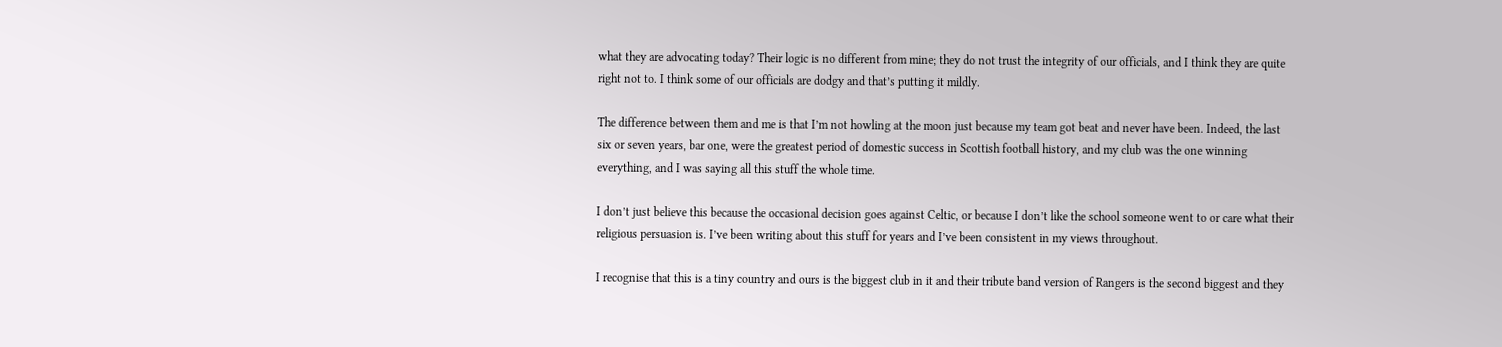what they are advocating today? Their logic is no different from mine; they do not trust the integrity of our officials, and I think they are quite right not to. I think some of our officials are dodgy and that’s putting it mildly.

The difference between them and me is that I’m not howling at the moon just because my team got beat and never have been. Indeed, the last six or seven years, bar one, were the greatest period of domestic success in Scottish football history, and my club was the one winning everything, and I was saying all this stuff the whole time.

I don’t just believe this because the occasional decision goes against Celtic, or because I don’t like the school someone went to or care what their religious persuasion is. I’ve been writing about this stuff for years and I’ve been consistent in my views throughout.

I recognise that this is a tiny country and ours is the biggest club in it and their tribute band version of Rangers is the second biggest and they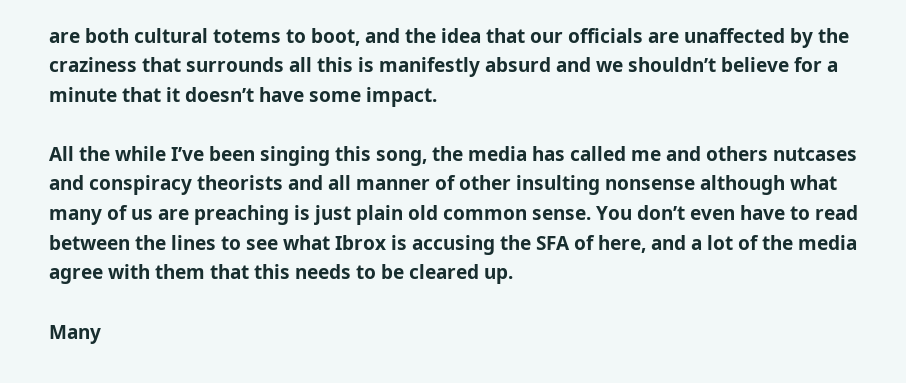are both cultural totems to boot, and the idea that our officials are unaffected by the craziness that surrounds all this is manifestly absurd and we shouldn’t believe for a minute that it doesn’t have some impact.

All the while I’ve been singing this song, the media has called me and others nutcases and conspiracy theorists and all manner of other insulting nonsense although what many of us are preaching is just plain old common sense. You don’t even have to read between the lines to see what Ibrox is accusing the SFA of here, and a lot of the media agree with them that this needs to be cleared up.

Many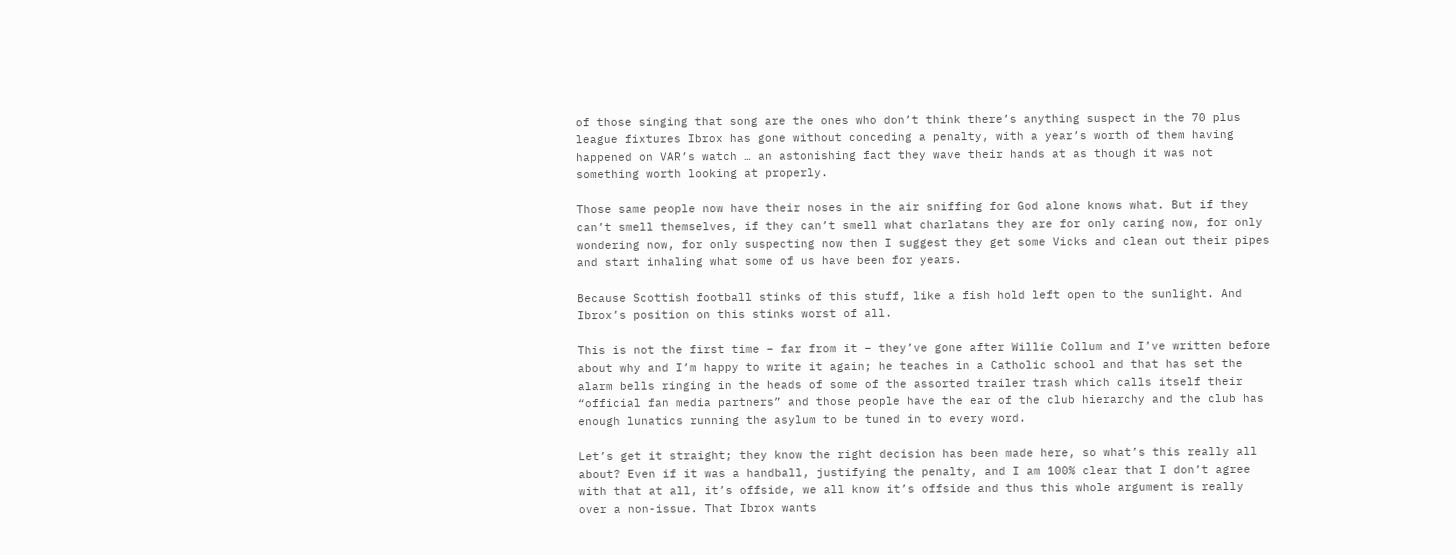of those singing that song are the ones who don’t think there’s anything suspect in the 70 plus league fixtures Ibrox has gone without conceding a penalty, with a year’s worth of them having happened on VAR’s watch … an astonishing fact they wave their hands at as though it was not something worth looking at properly.

Those same people now have their noses in the air sniffing for God alone knows what. But if they can’t smell themselves, if they can’t smell what charlatans they are for only caring now, for only wondering now, for only suspecting now then I suggest they get some Vicks and clean out their pipes and start inhaling what some of us have been for years.

Because Scottish football stinks of this stuff, like a fish hold left open to the sunlight. And Ibrox’s position on this stinks worst of all.

This is not the first time – far from it – they’ve gone after Willie Collum and I’ve written before about why and I’m happy to write it again; he teaches in a Catholic school and that has set the alarm bells ringing in the heads of some of the assorted trailer trash which calls itself their “official fan media partners” and those people have the ear of the club hierarchy and the club has enough lunatics running the asylum to be tuned in to every word.

Let’s get it straight; they know the right decision has been made here, so what’s this really all about? Even if it was a handball, justifying the penalty, and I am 100% clear that I don’t agree with that at all, it’s offside, we all know it’s offside and thus this whole argument is really over a non-issue. That Ibrox wants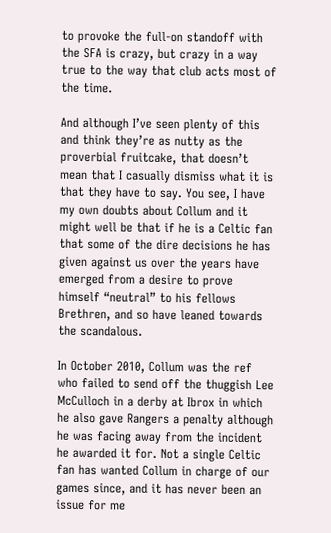to provoke the full-on standoff with the SFA is crazy, but crazy in a way true to the way that club acts most of the time.

And although I’ve seen plenty of this and think they’re as nutty as the proverbial fruitcake, that doesn’t mean that I casually dismiss what it is that they have to say. You see, I have my own doubts about Collum and it might well be that if he is a Celtic fan that some of the dire decisions he has given against us over the years have emerged from a desire to prove himself “neutral” to his fellows Brethren, and so have leaned towards the scandalous.

In October 2010, Collum was the ref who failed to send off the thuggish Lee McCulloch in a derby at Ibrox in which he also gave Rangers a penalty although he was facing away from the incident he awarded it for. Not a single Celtic fan has wanted Collum in charge of our games since, and it has never been an issue for me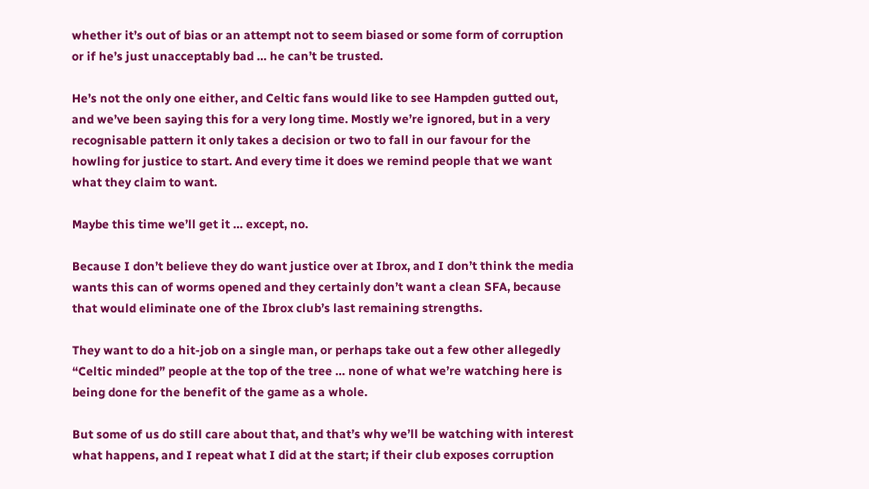whether it’s out of bias or an attempt not to seem biased or some form of corruption or if he’s just unacceptably bad … he can’t be trusted.

He’s not the only one either, and Celtic fans would like to see Hampden gutted out, and we’ve been saying this for a very long time. Mostly we’re ignored, but in a very recognisable pattern it only takes a decision or two to fall in our favour for the howling for justice to start. And every time it does we remind people that we want what they claim to want.

Maybe this time we’ll get it … except, no.

Because I don’t believe they do want justice over at Ibrox, and I don’t think the media wants this can of worms opened and they certainly don’t want a clean SFA, because that would eliminate one of the Ibrox club’s last remaining strengths.

They want to do a hit-job on a single man, or perhaps take out a few other allegedly “Celtic minded” people at the top of the tree … none of what we’re watching here is being done for the benefit of the game as a whole.

But some of us do still care about that, and that’s why we’ll be watching with interest what happens, and I repeat what I did at the start; if their club exposes corruption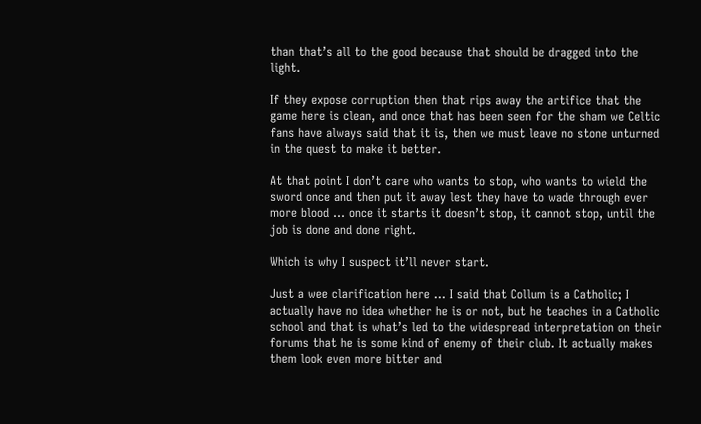than that’s all to the good because that should be dragged into the light.

If they expose corruption then that rips away the artifice that the game here is clean, and once that has been seen for the sham we Celtic fans have always said that it is, then we must leave no stone unturned in the quest to make it better.

At that point I don’t care who wants to stop, who wants to wield the sword once and then put it away lest they have to wade through ever more blood … once it starts it doesn’t stop, it cannot stop, until the job is done and done right.

Which is why I suspect it’ll never start.

Just a wee clarification here … I said that Collum is a Catholic; I actually have no idea whether he is or not, but he teaches in a Catholic school and that is what’s led to the widespread interpretation on their forums that he is some kind of enemy of their club. It actually makes them look even more bitter and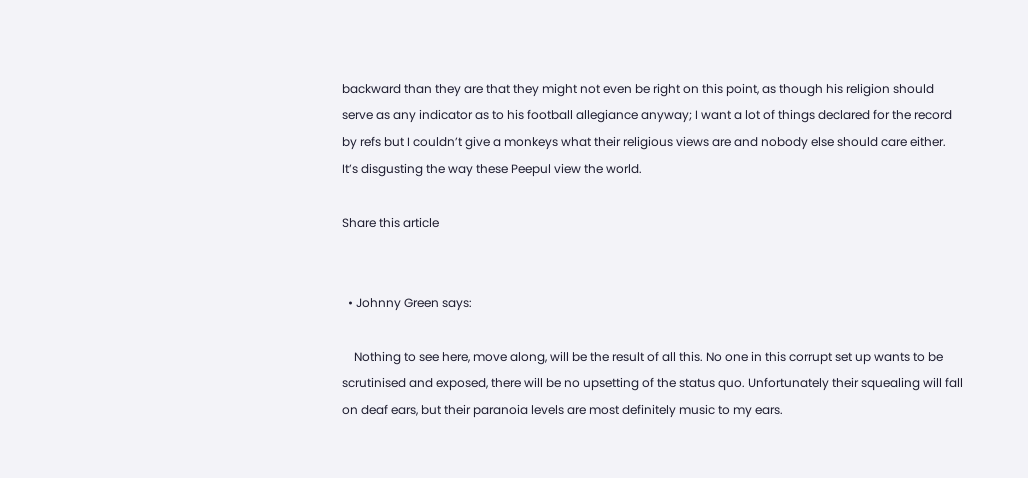backward than they are that they might not even be right on this point, as though his religion should serve as any indicator as to his football allegiance anyway; I want a lot of things declared for the record by refs but I couldn’t give a monkeys what their religious views are and nobody else should care either. It’s disgusting the way these Peepul view the world.

Share this article


  • Johnny Green says:

    Nothing to see here, move along, will be the result of all this. No one in this corrupt set up wants to be scrutinised and exposed, there will be no upsetting of the status quo. Unfortunately their squealing will fall on deaf ears, but their paranoia levels are most definitely music to my ears.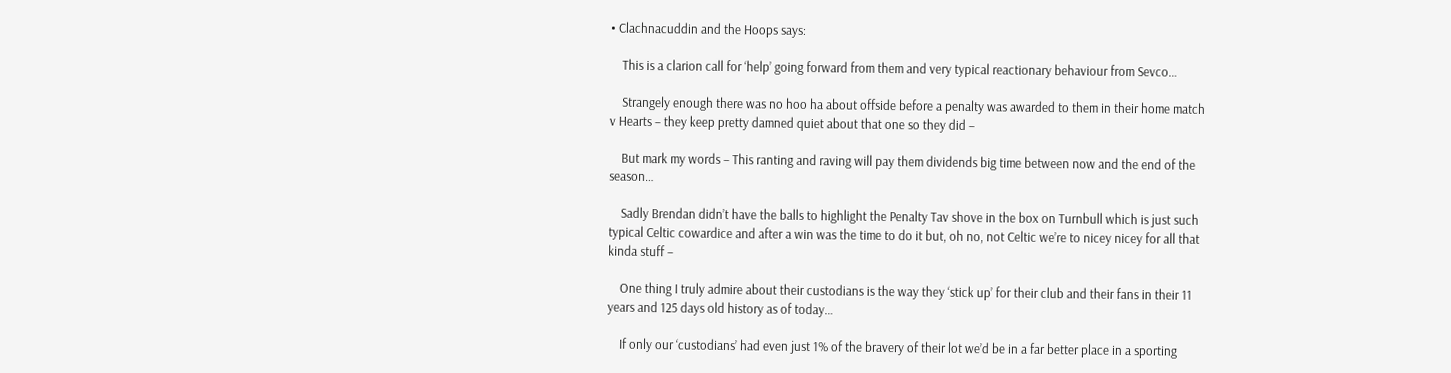• Clachnacuddin and the Hoops says:

    This is a clarion call for ‘help’ going forward from them and very typical reactionary behaviour from Sevco…

    Strangely enough there was no hoo ha about offside before a penalty was awarded to them in their home match v Hearts – they keep pretty damned quiet about that one so they did –

    But mark my words – This ranting and raving will pay them dividends big time between now and the end of the season…

    Sadly Brendan didn’t have the balls to highlight the Penalty Tav shove in the box on Turnbull which is just such typical Celtic cowardice and after a win was the time to do it but, oh no, not Celtic we’re to nicey nicey for all that kinda stuff –

    One thing I truly admire about their custodians is the way they ‘stick up’ for their club and their fans in their 11 years and 125 days old history as of today…

    If only our ‘custodians’ had even just 1% of the bravery of their lot we’d be in a far better place in a sporting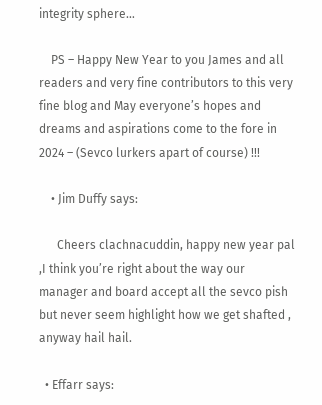integrity sphere…

    PS – Happy New Year to you James and all readers and very fine contributors to this very fine blog and May everyone’s hopes and dreams and aspirations come to the fore in 2024 – (Sevco lurkers apart of course) !!!

    • Jim Duffy says:

      Cheers clachnacuddin, happy new year pal ,I think you’re right about the way our manager and board accept all the sevco pish but never seem highlight how we get shafted , anyway hail hail.

  • Effarr says: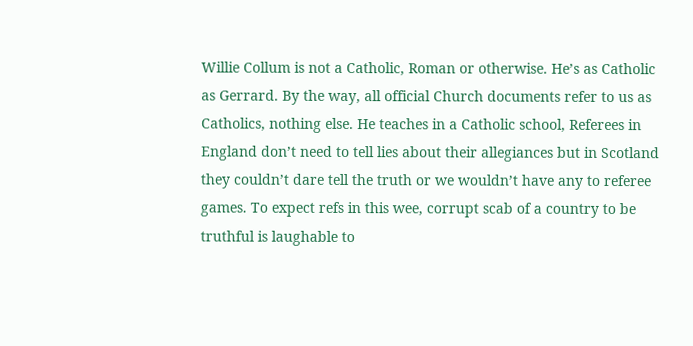Willie Collum is not a Catholic, Roman or otherwise. He’s as Catholic as Gerrard. By the way, all official Church documents refer to us as Catholics, nothing else. He teaches in a Catholic school, Referees in England don’t need to tell lies about their allegiances but in Scotland they couldn’t dare tell the truth or we wouldn’t have any to referee games. To expect refs in this wee, corrupt scab of a country to be truthful is laughable to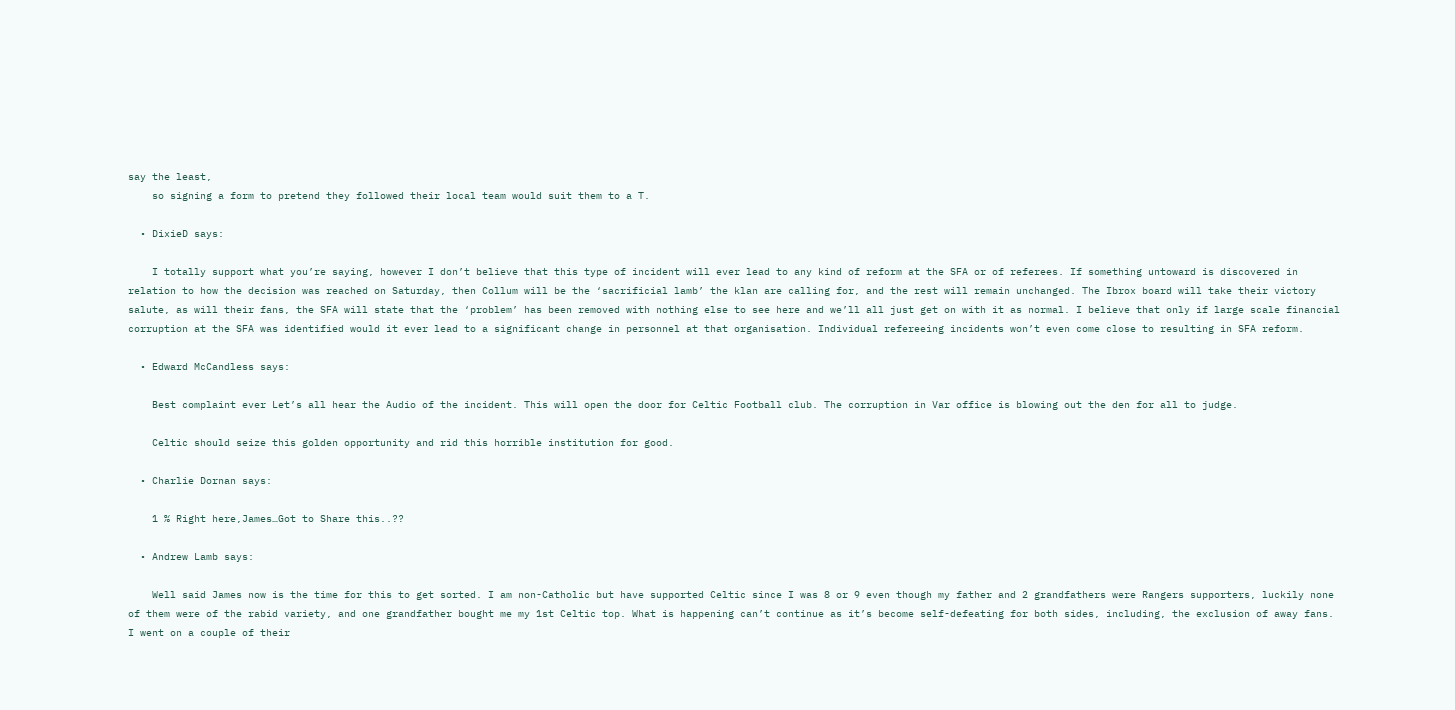say the least,
    so signing a form to pretend they followed their local team would suit them to a T.

  • DixieD says:

    I totally support what you’re saying, however I don’t believe that this type of incident will ever lead to any kind of reform at the SFA or of referees. If something untoward is discovered in relation to how the decision was reached on Saturday, then Collum will be the ‘sacrificial lamb’ the klan are calling for, and the rest will remain unchanged. The Ibrox board will take their victory salute, as will their fans, the SFA will state that the ‘problem’ has been removed with nothing else to see here and we’ll all just get on with it as normal. I believe that only if large scale financial corruption at the SFA was identified would it ever lead to a significant change in personnel at that organisation. Individual refereeing incidents won’t even come close to resulting in SFA reform.

  • Edward McCandless says:

    Best complaint ever Let’s all hear the Audio of the incident. This will open the door for Celtic Football club. The corruption in Var office is blowing out the den for all to judge.

    Celtic should seize this golden opportunity and rid this horrible institution for good.

  • Charlie Dornan says:

    1 % Right here,James…Got to Share this..??

  • Andrew Lamb says:

    Well said James now is the time for this to get sorted. I am non-Catholic but have supported Celtic since I was 8 or 9 even though my father and 2 grandfathers were Rangers supporters, luckily none of them were of the rabid variety, and one grandfather bought me my 1st Celtic top. What is happening can’t continue as it’s become self-defeating for both sides, including, the exclusion of away fans. I went on a couple of their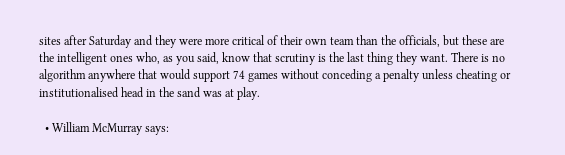sites after Saturday and they were more critical of their own team than the officials, but these are the intelligent ones who, as you said, know that scrutiny is the last thing they want. There is no algorithm anywhere that would support 74 games without conceding a penalty unless cheating or institutionalised head in the sand was at play.

  • William McMurray says: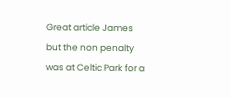Great article James but the non penalty was at Celtic Park for a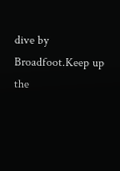dive by Broadfoot.Keep up the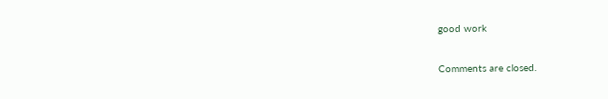good work

Comments are closed.